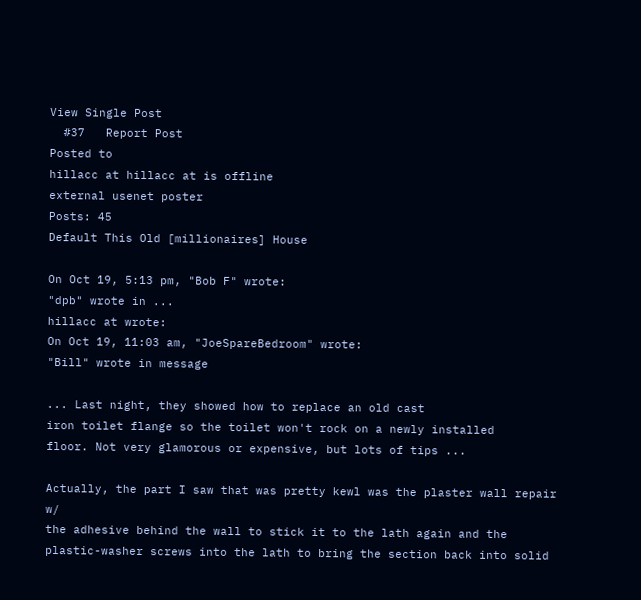View Single Post
  #37   Report Post
Posted to
hillacc at hillacc at is offline
external usenet poster
Posts: 45
Default This Old [millionaires] House

On Oct 19, 5:13 pm, "Bob F" wrote:
"dpb" wrote in ...
hillacc at wrote:
On Oct 19, 11:03 am, "JoeSpareBedroom" wrote:
"Bill" wrote in message

... Last night, they showed how to replace an old cast
iron toilet flange so the toilet won't rock on a newly installed
floor. Not very glamorous or expensive, but lots of tips ...

Actually, the part I saw that was pretty kewl was the plaster wall repair w/
the adhesive behind the wall to stick it to the lath again and the
plastic-washer screws into the lath to bring the section back into solid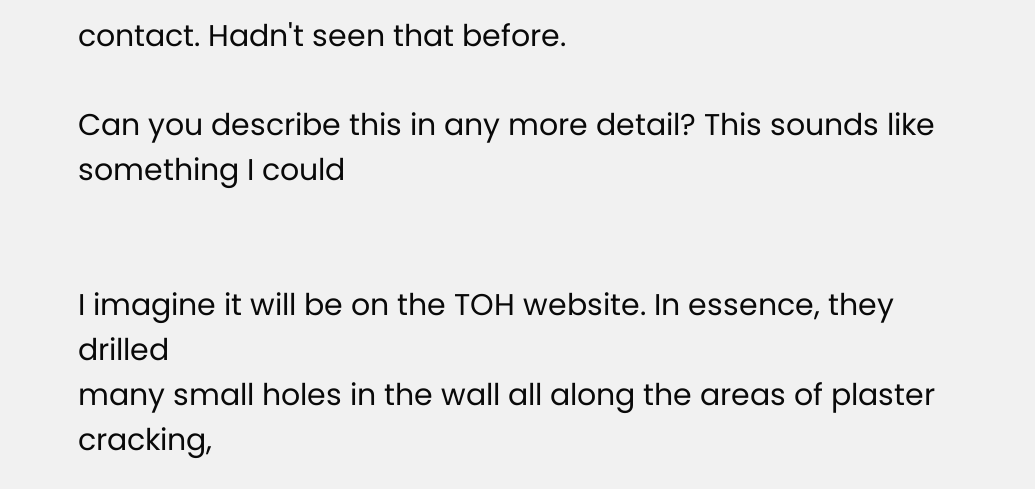contact. Hadn't seen that before.

Can you describe this in any more detail? This sounds like something I could


I imagine it will be on the TOH website. In essence, they drilled
many small holes in the wall all along the areas of plaster cracking,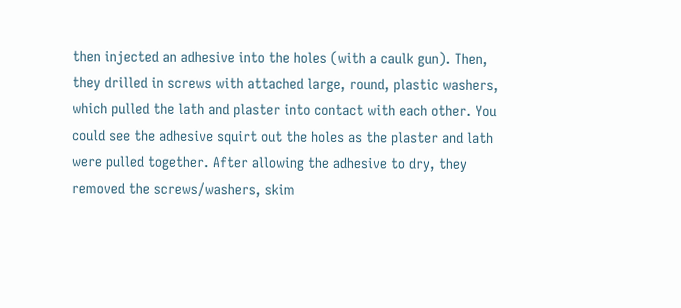then injected an adhesive into the holes (with a caulk gun). Then,
they drilled in screws with attached large, round, plastic washers,
which pulled the lath and plaster into contact with each other. You
could see the adhesive squirt out the holes as the plaster and lath
were pulled together. After allowing the adhesive to dry, they
removed the screws/washers, skim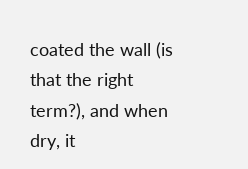coated the wall (is that the right
term?), and when dry, it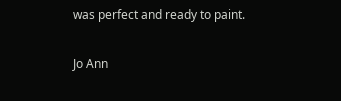was perfect and ready to paint.

Jo Ann